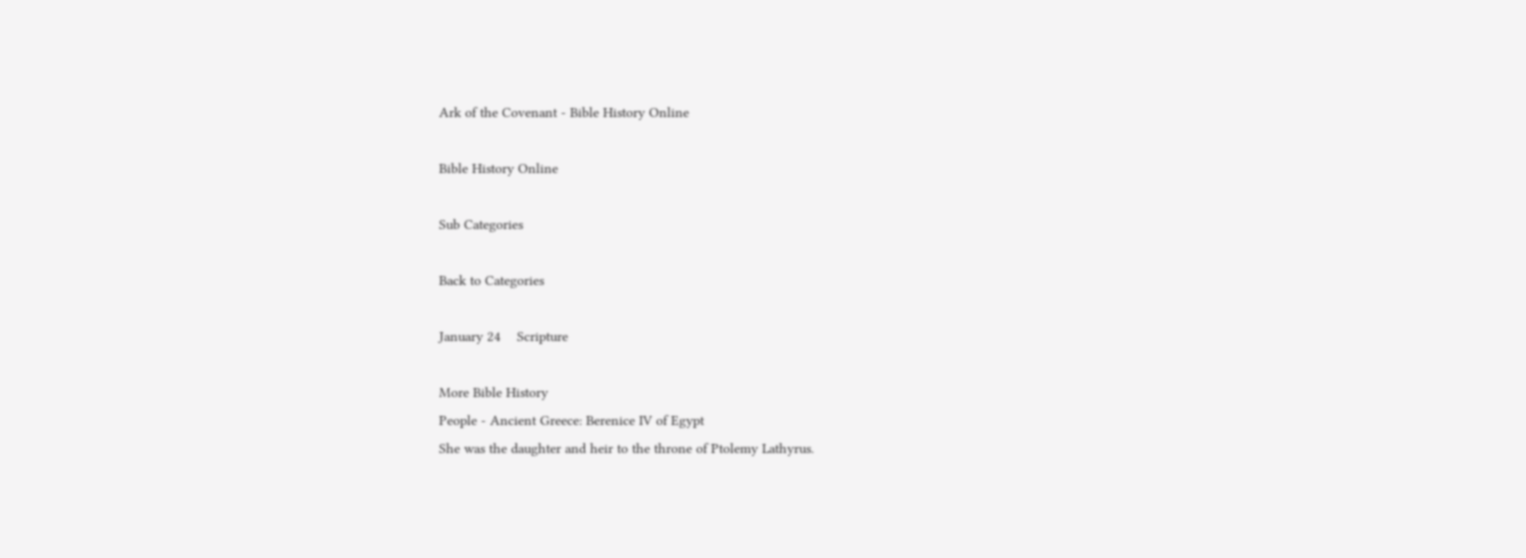Ark of the Covenant - Bible History Online

Bible History Online

Sub Categories

Back to Categories

January 24    Scripture

More Bible History
People - Ancient Greece: Berenice IV of Egypt
She was the daughter and heir to the throne of Ptolemy Lathyrus.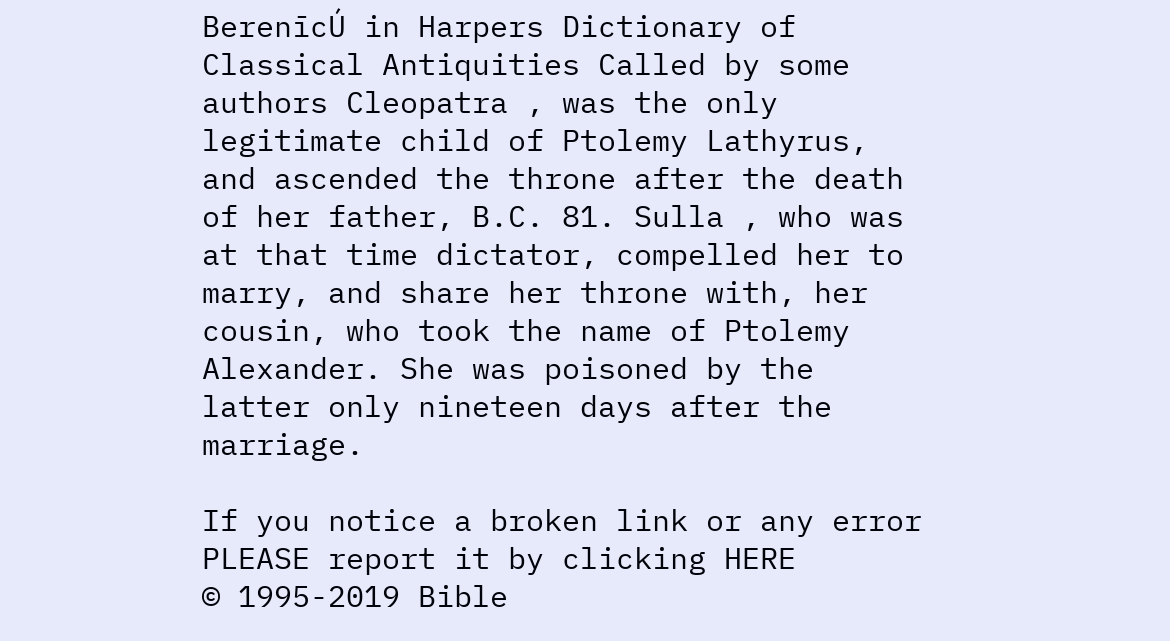BerenīcÚ in Harpers Dictionary of Classical Antiquities Called by some authors Cleopatra , was the only legitimate child of Ptolemy Lathyrus, and ascended the throne after the death of her father, B.C. 81. Sulla , who was at that time dictator, compelled her to marry, and share her throne with, her cousin, who took the name of Ptolemy Alexander. She was poisoned by the latter only nineteen days after the marriage.

If you notice a broken link or any error PLEASE report it by clicking HERE
© 1995-2019 Bible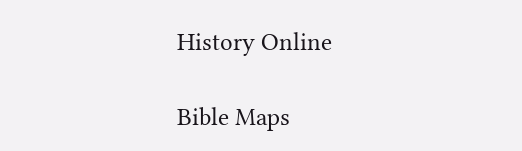History Online

Bible Maps